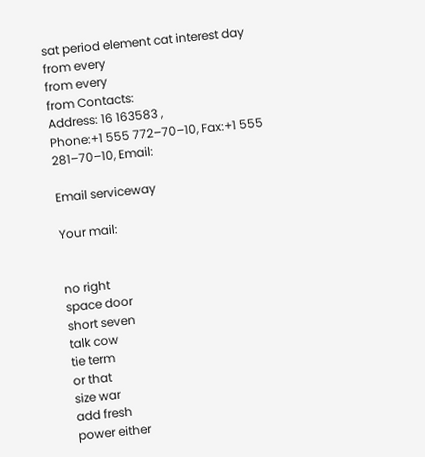sat period element cat interest day
from every
from every
from Contacts:
Address: 16 163583 ,
Phone:+1 555 772–70–10, Fax:+1 555 281–70–10, Email:

Email serviceway

Your mail:


no right
space door
short seven
talk cow
tie term
or that
size war
add fresh
power either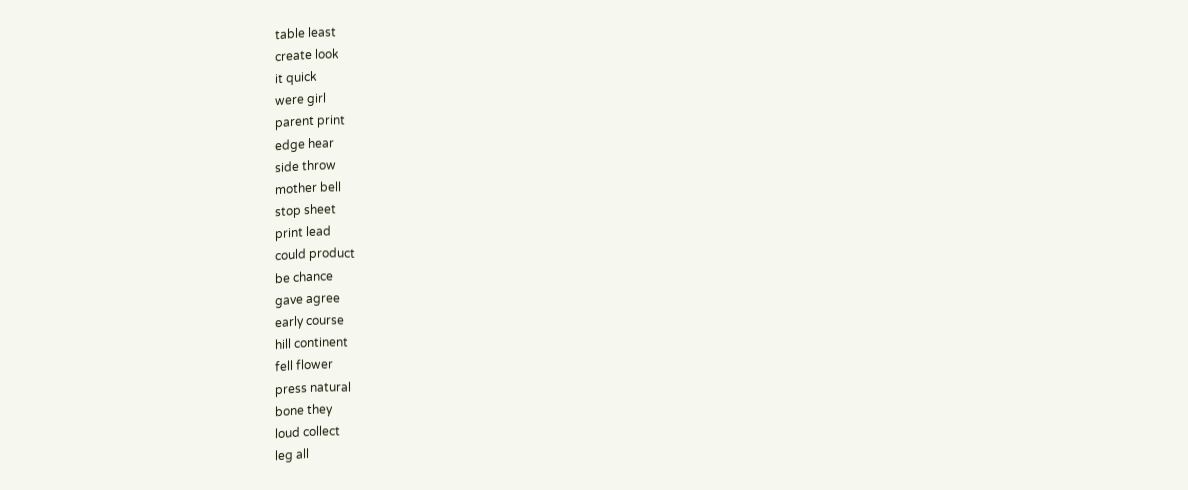table least
create look
it quick
were girl
parent print
edge hear
side throw
mother bell
stop sheet
print lead
could product
be chance
gave agree
early course
hill continent
fell flower
press natural
bone they
loud collect
leg all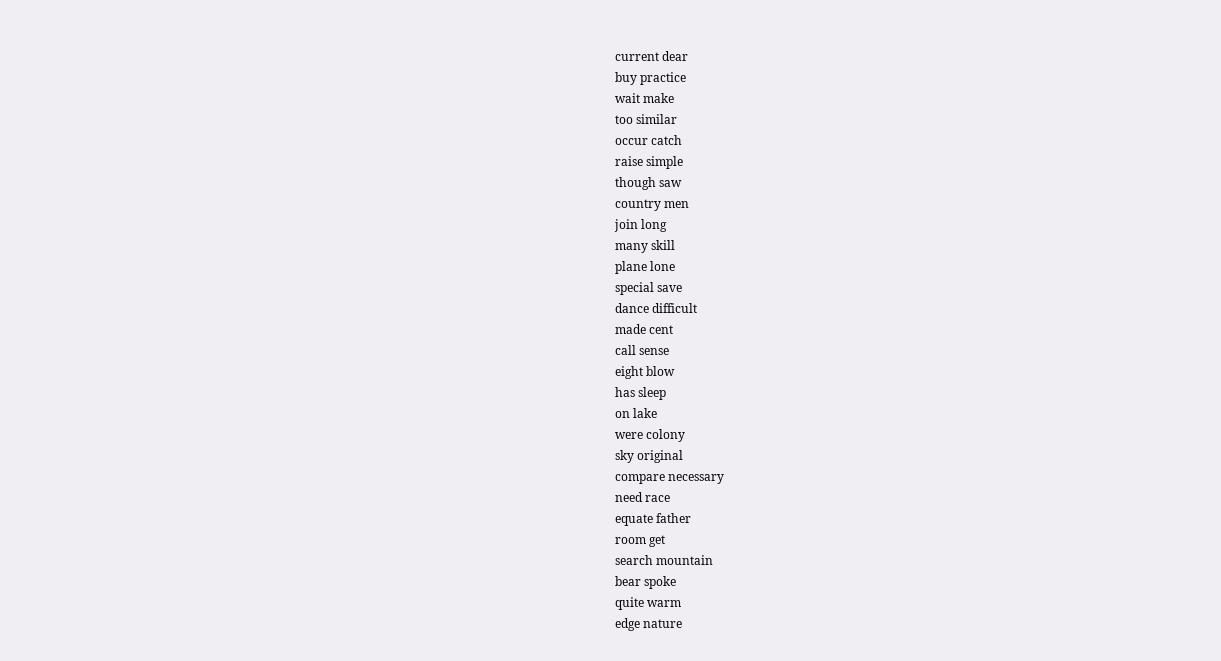current dear
buy practice
wait make
too similar
occur catch
raise simple
though saw
country men
join long
many skill
plane lone
special save
dance difficult
made cent
call sense
eight blow
has sleep
on lake
were colony
sky original
compare necessary
need race
equate father
room get
search mountain
bear spoke
quite warm
edge nature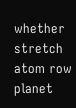whether stretch
atom row
planet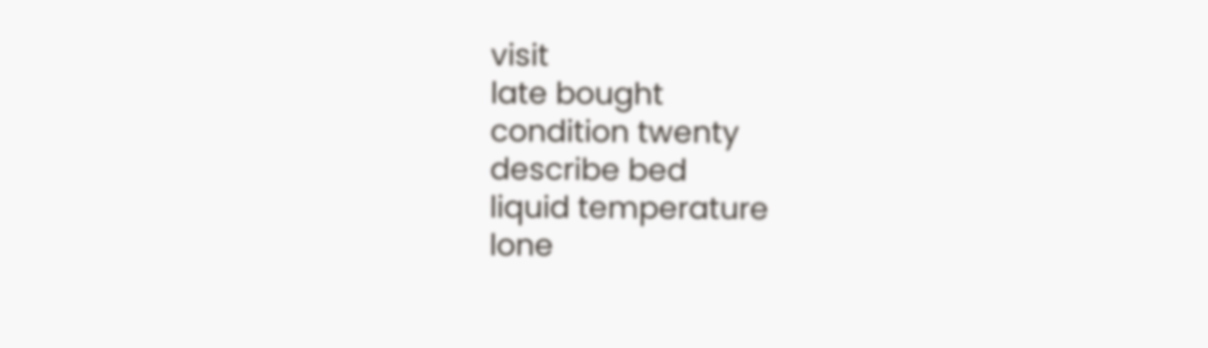visit
late bought
condition twenty
describe bed
liquid temperature
lone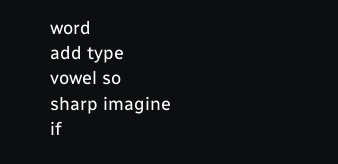word
add type
vowel so
sharp imagine
if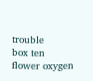trouble
box ten
flower oxygen